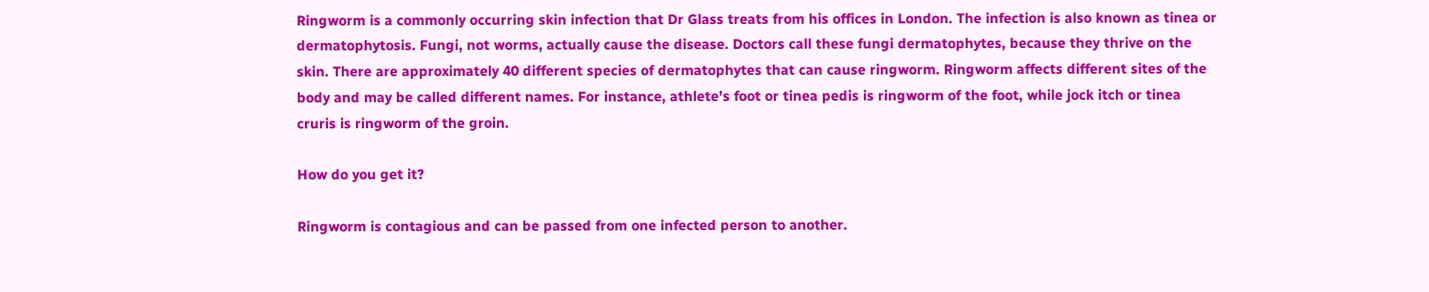Ringworm is a commonly occurring skin infection that Dr Glass treats from his offices in London. The infection is also known as tinea or dermatophytosis. Fungi, not worms, actually cause the disease. Doctors call these fungi dermatophytes, because they thrive on the skin. There are approximately 40 different species of dermatophytes that can cause ringworm. Ringworm affects different sites of the body and may be called different names. For instance, athlete’s foot or tinea pedis is ringworm of the foot, while jock itch or tinea cruris is ringworm of the groin.

How do you get it?

Ringworm is contagious and can be passed from one infected person to another.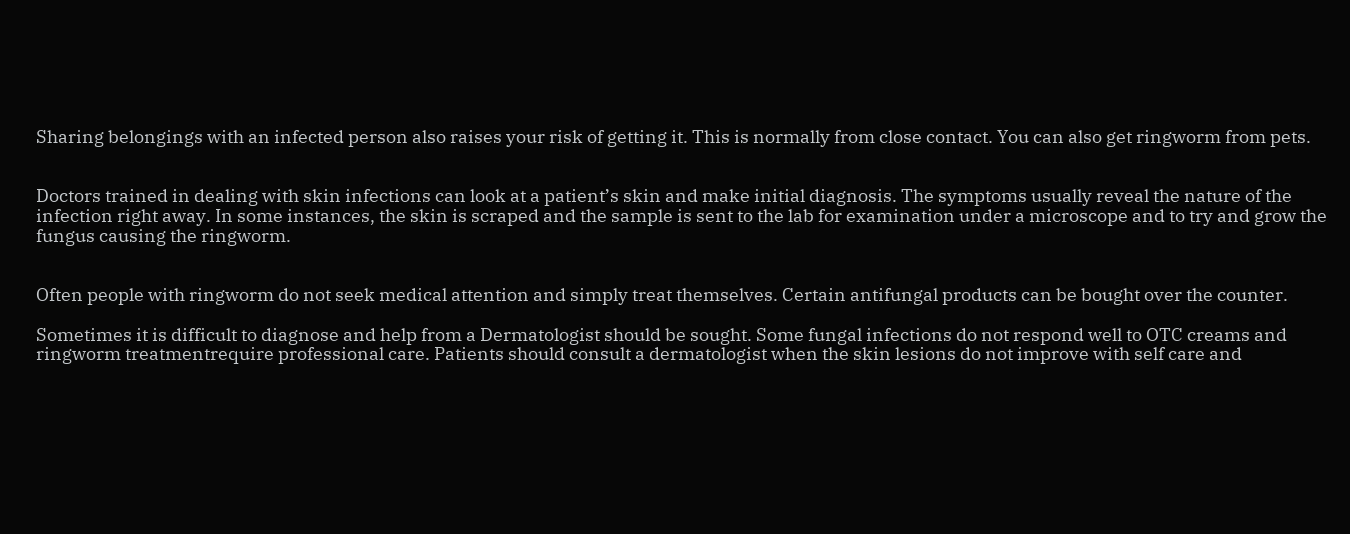Sharing belongings with an infected person also raises your risk of getting it. This is normally from close contact. You can also get ringworm from pets.


Doctors trained in dealing with skin infections can look at a patient’s skin and make initial diagnosis. The symptoms usually reveal the nature of the infection right away. In some instances, the skin is scraped and the sample is sent to the lab for examination under a microscope and to try and grow the fungus causing the ringworm.


Often people with ringworm do not seek medical attention and simply treat themselves. Certain antifungal products can be bought over the counter.

Sometimes it is difficult to diagnose and help from a Dermatologist should be sought. Some fungal infections do not respond well to OTC creams and ringworm treatmentrequire professional care. Patients should consult a dermatologist when the skin lesions do not improve with self care and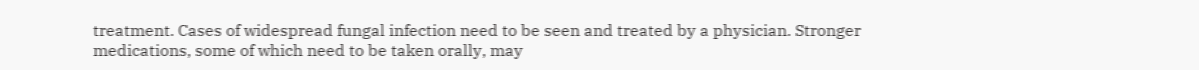treatment. Cases of widespread fungal infection need to be seen and treated by a physician. Stronger medications, some of which need to be taken orally, may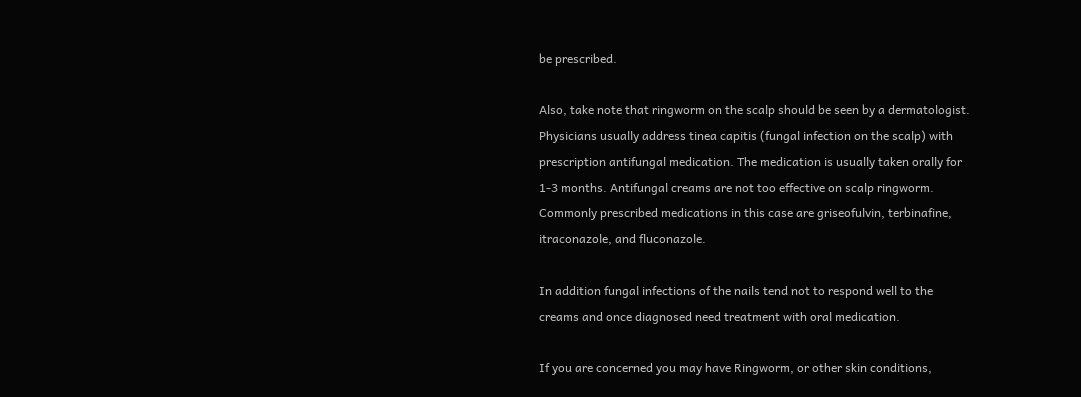be prescribed.

Also, take note that ringworm on the scalp should be seen by a dermatologist. Physicians usually address tinea capitis (fungal infection on the scalp) with prescription antifungal medication. The medication is usually taken orally for 1-3 months. Antifungal creams are not too effective on scalp ringworm. Commonly prescribed medications in this case are griseofulvin, terbinafine, itraconazole, and fluconazole.

In addition fungal infections of the nails tend not to respond well to the creams and once diagnosed need treatment with oral medication.

If you are concerned you may have Ringworm, or other skin conditions,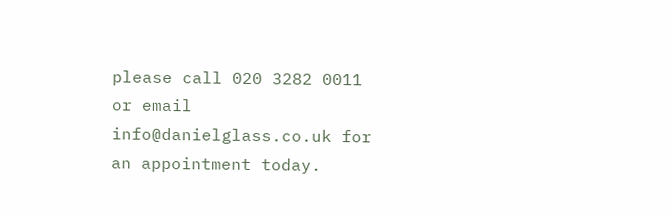please call 020 3282 0011 or email info@danielglass.co.uk for an appointment today.